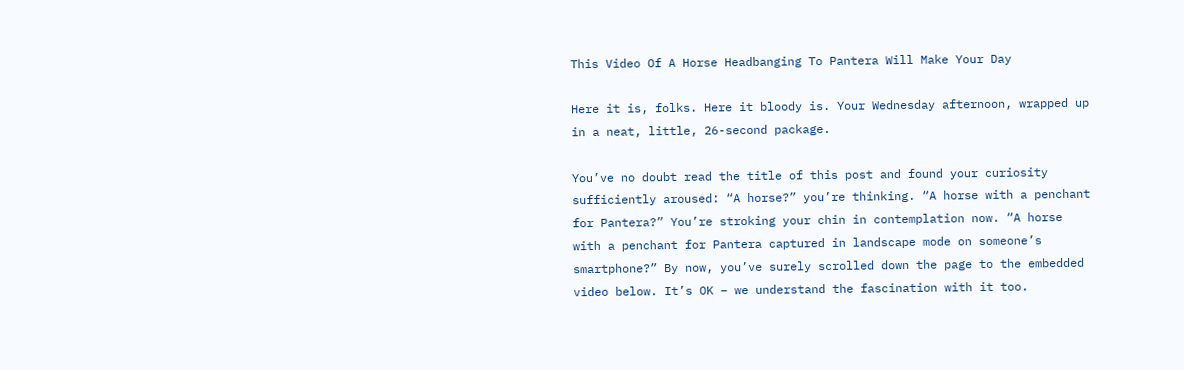This Video Of A Horse Headbanging To Pantera Will Make Your Day

Here it is, folks. Here it bloody is. Your Wednesday afternoon, wrapped up in a neat, little, 26-second package.

You’ve no doubt read the title of this post and found your curiosity sufficiently aroused: “A horse?” you’re thinking. “A horse with a penchant for Pantera?” You’re stroking your chin in contemplation now. “A horse with a penchant for Pantera captured in landscape mode on someone’s smartphone?” By now, you’ve surely scrolled down the page to the embedded video below. It’s OK – we understand the fascination with it too.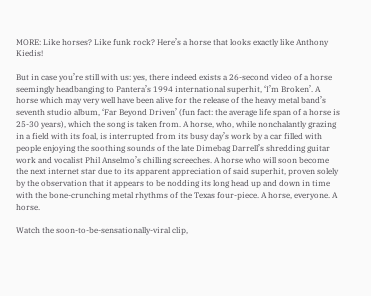MORE: Like horses? Like funk rock? Here’s a horse that looks exactly like Anthony Kiedis!

But in case you’re still with us: yes, there indeed exists a 26-second video of a horse seemingly headbanging to Pantera’s 1994 international superhit, ‘I’m Broken’. A horse which may very well have been alive for the release of the heavy metal band’s seventh studio album, ‘Far Beyond Driven’ (fun fact: the average life span of a horse is 25-30 years), which the song is taken from. A horse, who, while nonchalantly grazing in a field with its foal, is interrupted from its busy day’s work by a car filled with people enjoying the soothing sounds of the late Dimebag Darrell’s shredding guitar work and vocalist Phil Anselmo’s chilling screeches. A horse who will soon become the next internet star due to its apparent appreciation of said superhit, proven solely by the observation that it appears to be nodding its long head up and down in time with the bone-crunching metal rhythms of the Texas four-piece. A horse, everyone. A horse.

Watch the soon-to-be-sensationally-viral clip,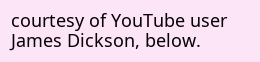courtesy of YouTube user James Dickson, below.